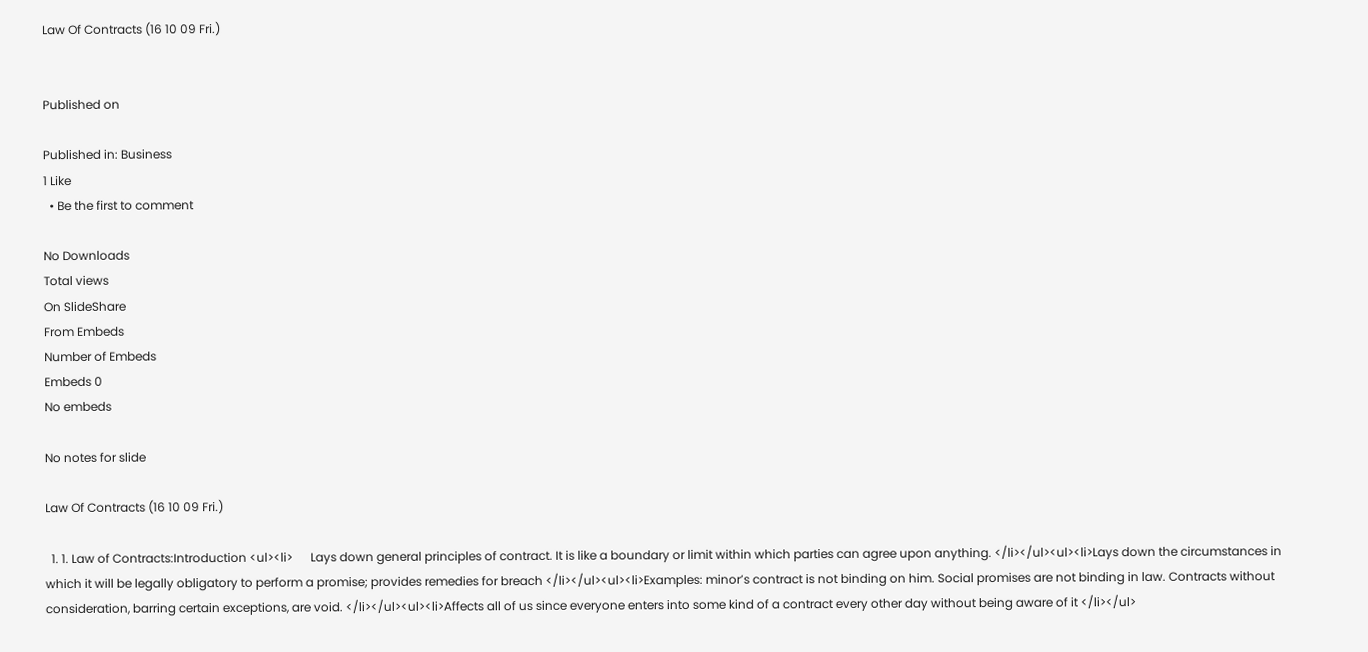Law Of Contracts (16 10 09 Fri.)


Published on

Published in: Business
1 Like
  • Be the first to comment

No Downloads
Total views
On SlideShare
From Embeds
Number of Embeds
Embeds 0
No embeds

No notes for slide

Law Of Contracts (16 10 09 Fri.)

  1. 1. Law of Contracts:Introduction <ul><li>      Lays down general principles of contract. It is like a boundary or limit within which parties can agree upon anything. </li></ul><ul><li>Lays down the circumstances in which it will be legally obligatory to perform a promise; provides remedies for breach </li></ul><ul><li>Examples: minor’s contract is not binding on him. Social promises are not binding in law. Contracts without consideration, barring certain exceptions, are void. </li></ul><ul><li>Affects all of us since everyone enters into some kind of a contract every other day without being aware of it </li></ul>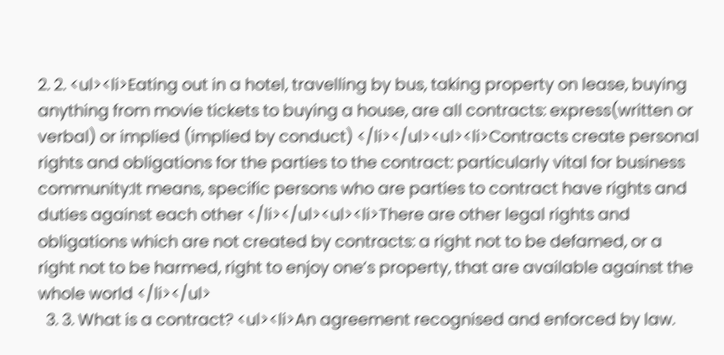2. 2. <ul><li>Eating out in a hotel, travelling by bus, taking property on lease, buying anything from movie tickets to buying a house, are all contracts: express(written or verbal) or implied (implied by conduct) </li></ul><ul><li>Contracts create personal rights and obligations for the parties to the contract: particularly vital for business community:It means, specific persons who are parties to contract have rights and duties against each other </li></ul><ul><li>There are other legal rights and obligations which are not created by contracts: a right not to be defamed, or a right not to be harmed, right to enjoy one’s property, that are available against the whole world </li></ul>
  3. 3. What is a contract? <ul><li>An agreement recognised and enforced by law.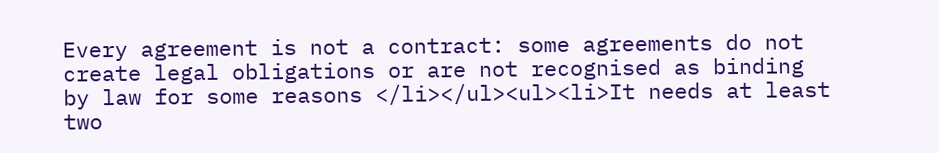Every agreement is not a contract: some agreements do not create legal obligations or are not recognised as binding by law for some reasons </li></ul><ul><li>It needs at least two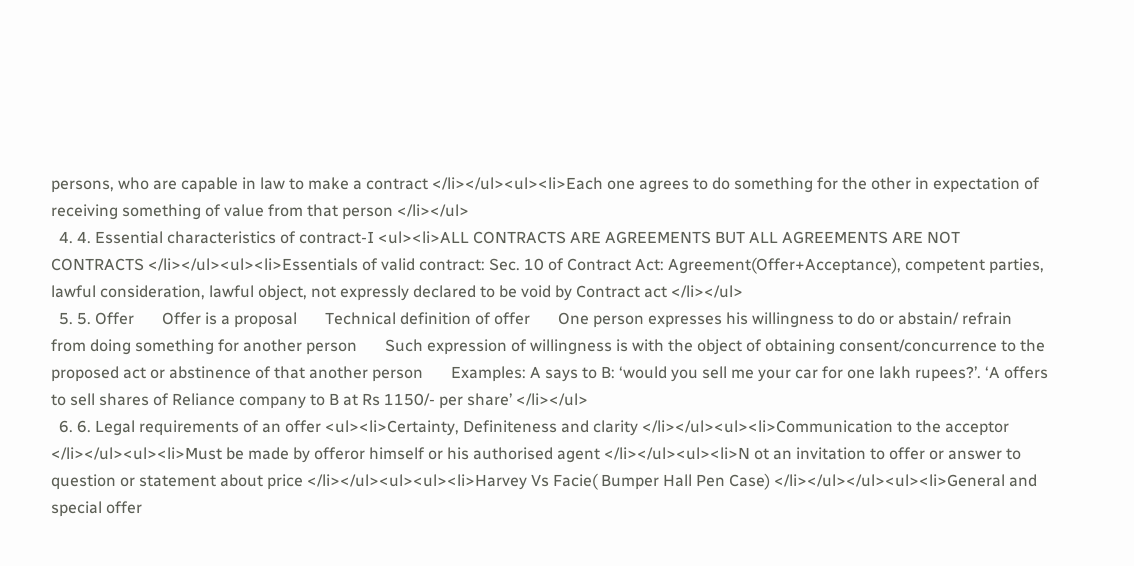persons, who are capable in law to make a contract </li></ul><ul><li>Each one agrees to do something for the other in expectation of receiving something of value from that person </li></ul>
  4. 4. Essential characteristics of contract-I <ul><li>ALL CONTRACTS ARE AGREEMENTS BUT ALL AGREEMENTS ARE NOT CONTRACTS </li></ul><ul><li>Essentials of valid contract: Sec. 10 of Contract Act: Agreement(Offer+Acceptance), competent parties, lawful consideration, lawful object, not expressly declared to be void by Contract act </li></ul>
  5. 5. Offer       Offer is a proposal       Technical definition of offer       One person expresses his willingness to do or abstain/ refrain from doing something for another person       Such expression of willingness is with the object of obtaining consent/concurrence to the proposed act or abstinence of that another person       Examples: A says to B: ‘would you sell me your car for one lakh rupees?’. ‘A offers to sell shares of Reliance company to B at Rs 1150/- per share’ </li></ul>
  6. 6. Legal requirements of an offer <ul><li>Certainty, Definiteness and clarity </li></ul><ul><li>Communication to the acceptor </li></ul><ul><li>Must be made by offeror himself or his authorised agent </li></ul><ul><li>N ot an invitation to offer or answer to question or statement about price </li></ul><ul><ul><li>Harvey Vs Facie( Bumper Hall Pen Case) </li></ul></ul><ul><li>General and special offer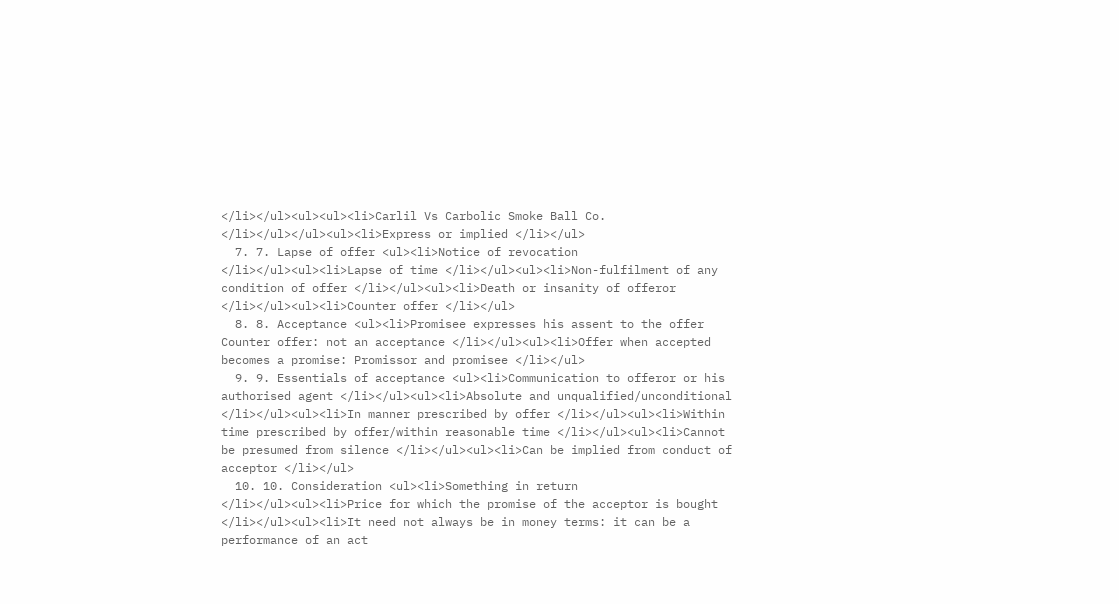</li></ul><ul><ul><li>Carlil Vs Carbolic Smoke Ball Co. </li></ul></ul><ul><li>Express or implied </li></ul>
  7. 7. Lapse of offer <ul><li>Notice of revocation </li></ul><ul><li>Lapse of time </li></ul><ul><li>Non-fulfilment of any condition of offer </li></ul><ul><li>Death or insanity of offeror </li></ul><ul><li>Counter offer </li></ul>
  8. 8. Acceptance <ul><li>Promisee expresses his assent to the offer Counter offer: not an acceptance </li></ul><ul><li>Offer when accepted becomes a promise: Promissor and promisee </li></ul>
  9. 9. Essentials of acceptance <ul><li>Communication to offeror or his authorised agent </li></ul><ul><li>Absolute and unqualified/unconditional </li></ul><ul><li>In manner prescribed by offer </li></ul><ul><li>Within time prescribed by offer/within reasonable time </li></ul><ul><li>Cannot be presumed from silence </li></ul><ul><li>Can be implied from conduct of acceptor </li></ul>
  10. 10. Consideration <ul><li>Something in return </li></ul><ul><li>Price for which the promise of the acceptor is bought </li></ul><ul><li>It need not always be in money terms: it can be a performance of an act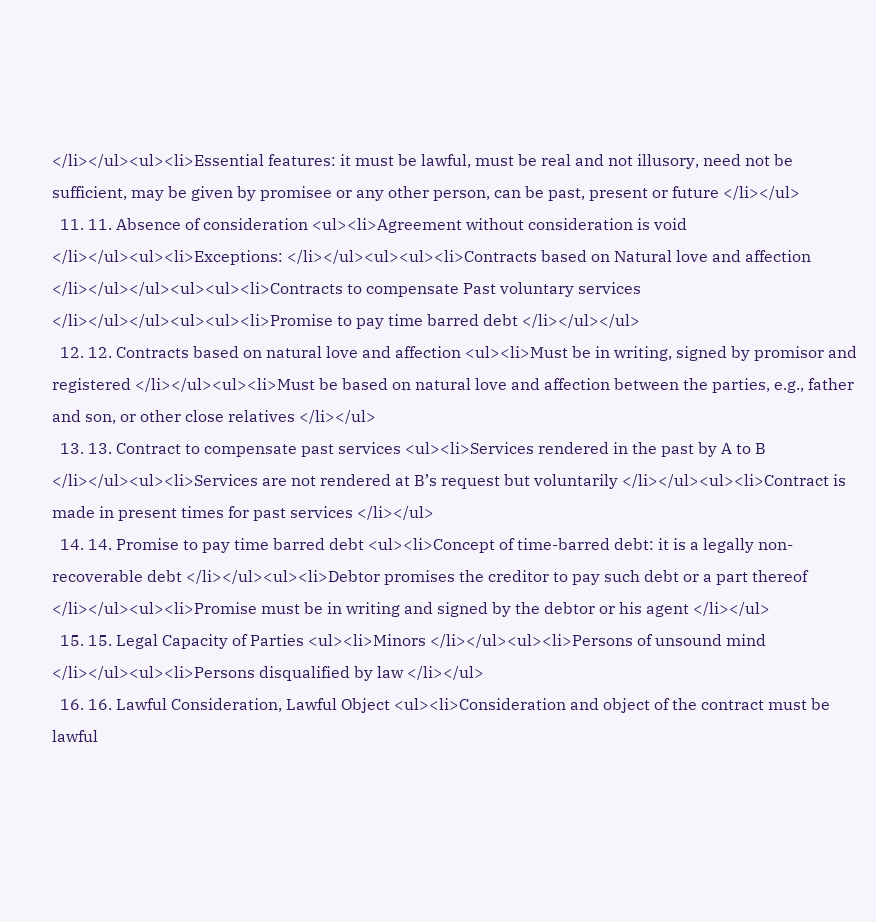</li></ul><ul><li>Essential features: it must be lawful, must be real and not illusory, need not be sufficient, may be given by promisee or any other person, can be past, present or future </li></ul>
  11. 11. Absence of consideration <ul><li>Agreement without consideration is void </li></ul><ul><li>Exceptions: </li></ul><ul><ul><li>Contracts based on Natural love and affection </li></ul></ul><ul><ul><li>Contracts to compensate Past voluntary services </li></ul></ul><ul><ul><li>Promise to pay time barred debt </li></ul></ul>
  12. 12. Contracts based on natural love and affection <ul><li>Must be in writing, signed by promisor and registered </li></ul><ul><li>Must be based on natural love and affection between the parties, e.g., father and son, or other close relatives </li></ul>
  13. 13. Contract to compensate past services <ul><li>Services rendered in the past by A to B </li></ul><ul><li>Services are not rendered at B’s request but voluntarily </li></ul><ul><li>Contract is made in present times for past services </li></ul>
  14. 14. Promise to pay time barred debt <ul><li>Concept of time-barred debt: it is a legally non-recoverable debt </li></ul><ul><li>Debtor promises the creditor to pay such debt or a part thereof </li></ul><ul><li>Promise must be in writing and signed by the debtor or his agent </li></ul>
  15. 15. Legal Capacity of Parties <ul><li>Minors </li></ul><ul><li>Persons of unsound mind </li></ul><ul><li>Persons disqualified by law </li></ul>
  16. 16. Lawful Consideration, Lawful Object <ul><li>Consideration and object of the contract must be lawful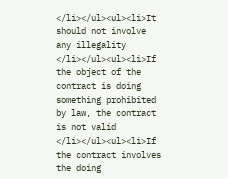</li></ul><ul><li>It should not involve any illegality </li></ul><ul><li>If the object of the contract is doing something prohibited by law, the contract is not valid </li></ul><ul><li>If the contract involves the doing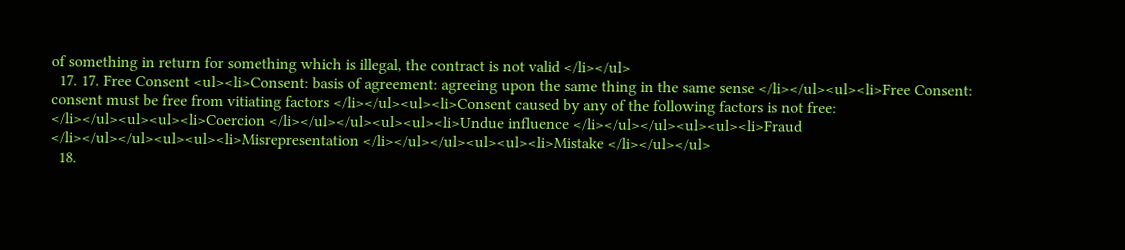of something in return for something which is illegal, the contract is not valid </li></ul>
  17. 17. Free Consent <ul><li>Consent: basis of agreement: agreeing upon the same thing in the same sense </li></ul><ul><li>Free Consent: consent must be free from vitiating factors </li></ul><ul><li>Consent caused by any of the following factors is not free: </li></ul><ul><ul><li>Coercion </li></ul></ul><ul><ul><li>Undue influence </li></ul></ul><ul><ul><li>Fraud </li></ul></ul><ul><ul><li>Misrepresentation </li></ul></ul><ul><ul><li>Mistake </li></ul></ul>
  18.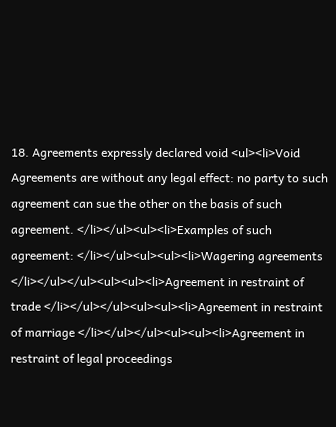18. Agreements expressly declared void <ul><li>Void Agreements are without any legal effect: no party to such agreement can sue the other on the basis of such agreement. </li></ul><ul><li>Examples of such agreement: </li></ul><ul><ul><li>Wagering agreements </li></ul></ul><ul><ul><li>Agreement in restraint of trade </li></ul></ul><ul><ul><li>Agreement in restraint of marriage </li></ul></ul><ul><ul><li>Agreement in restraint of legal proceedings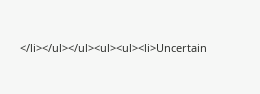</li></ul></ul><ul><ul><li>Uncertain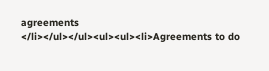agreements </li></ul></ul><ul><ul><li>Agreements to do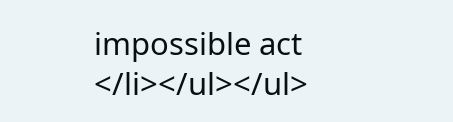impossible act </li></ul></ul>